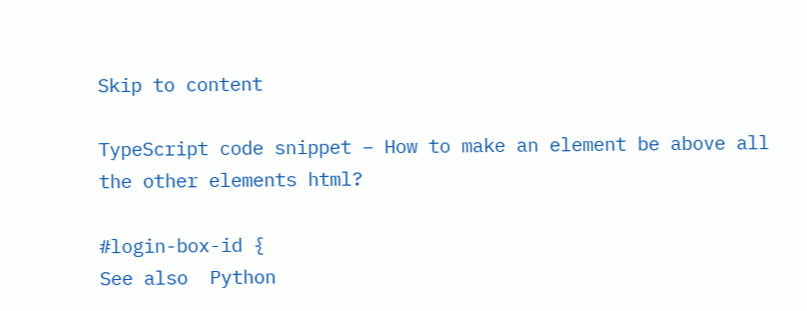Skip to content

TypeScript code snippet – How to make an element be above all the other elements html?

#login-box-id {
See also  Python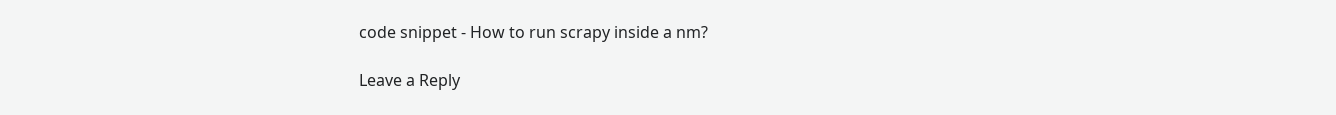code snippet - How to run scrapy inside a nm?

Leave a Reply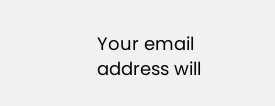Your email address will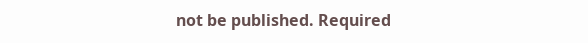not be published. Required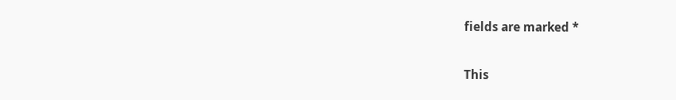fields are marked *

This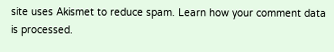site uses Akismet to reduce spam. Learn how your comment data is processed.